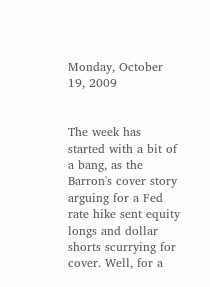Monday, October 19, 2009


The week has started with a bit of a bang, as the Barron's cover story arguing for a Fed rate hike sent equity longs and dollar shorts scurrying for cover. Well, for a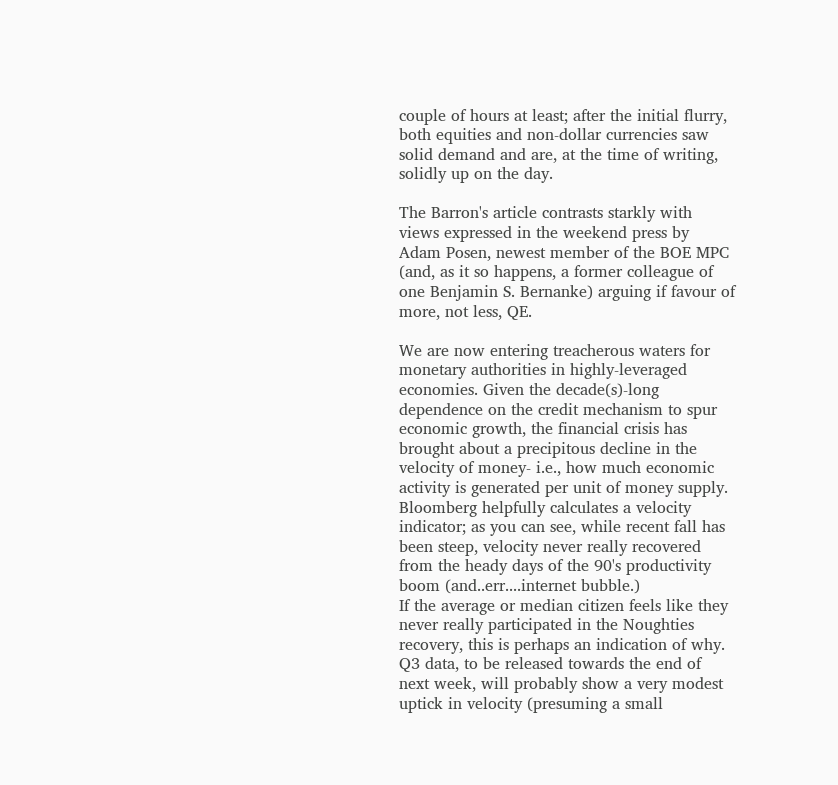couple of hours at least; after the initial flurry, both equities and non-dollar currencies saw solid demand and are, at the time of writing, solidly up on the day.

The Barron's article contrasts starkly with views expressed in the weekend press by Adam Posen, newest member of the BOE MPC (and, as it so happens, a former colleague of one Benjamin S. Bernanke) arguing if favour of more, not less, QE.

We are now entering treacherous waters for monetary authorities in highly-leveraged economies. Given the decade(s)-long dependence on the credit mechanism to spur economic growth, the financial crisis has brought about a precipitous decline in the velocity of money- i.e., how much economic activity is generated per unit of money supply. Bloomberg helpfully calculates a velocity indicator; as you can see, while recent fall has been steep, velocity never really recovered from the heady days of the 90's productivity boom (and..err....internet bubble.)
If the average or median citizen feels like they never really participated in the Noughties recovery, this is perhaps an indication of why. Q3 data, to be released towards the end of next week, will probably show a very modest uptick in velocity (presuming a small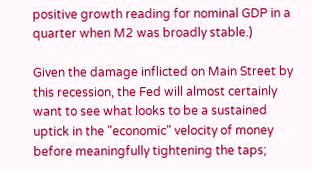positive growth reading for nominal GDP in a quarter when M2 was broadly stable.)

Given the damage inflicted on Main Street by this recession, the Fed will almost certainly want to see what looks to be a sustained uptick in the "economic" velocity of money before meaningfully tightening the taps;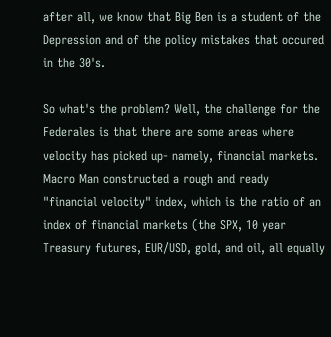after all, we know that Big Ben is a student of the Depression and of the policy mistakes that occured in the 30's.

So what's the problem? Well, the challenge for the Federales is that there are some areas where velocity has picked up- namely, financial markets. Macro Man constructed a rough and ready "financial velocity" index, which is the ratio of an index of financial markets (the SPX, 10 year Treasury futures, EUR/USD, gold, and oil, all equally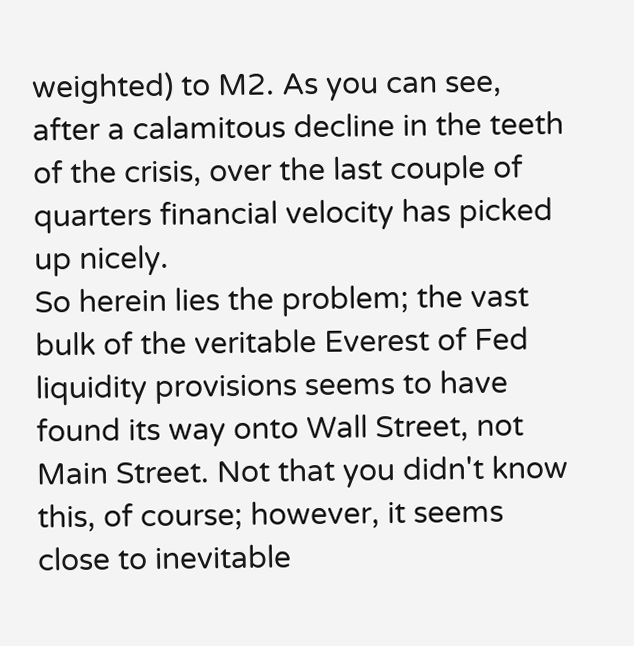weighted) to M2. As you can see, after a calamitous decline in the teeth of the crisis, over the last couple of quarters financial velocity has picked up nicely.
So herein lies the problem; the vast bulk of the veritable Everest of Fed liquidity provisions seems to have found its way onto Wall Street, not Main Street. Not that you didn't know this, of course; however, it seems close to inevitable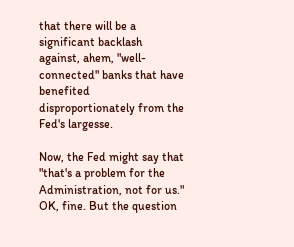that there will be a significant backlash against, ahem, "well-connected" banks that have benefited disproportionately from the Fed's largesse.

Now, the Fed might say that "that's a problem for the Administration, not for us." OK, fine. But the question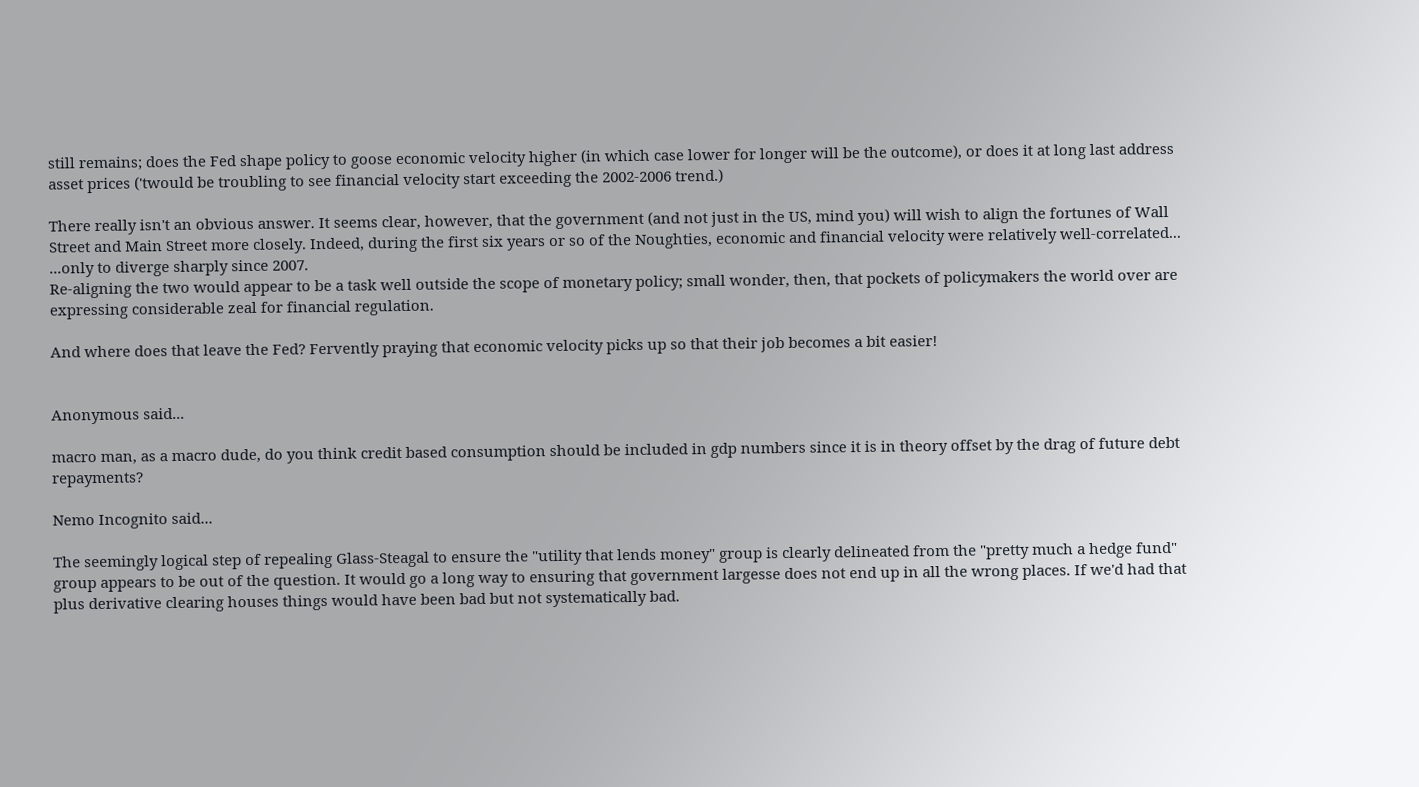still remains; does the Fed shape policy to goose economic velocity higher (in which case lower for longer will be the outcome), or does it at long last address asset prices ('twould be troubling to see financial velocity start exceeding the 2002-2006 trend.)

There really isn't an obvious answer. It seems clear, however, that the government (and not just in the US, mind you) will wish to align the fortunes of Wall Street and Main Street more closely. Indeed, during the first six years or so of the Noughties, economic and financial velocity were relatively well-correlated...
...only to diverge sharply since 2007.
Re-aligning the two would appear to be a task well outside the scope of monetary policy; small wonder, then, that pockets of policymakers the world over are expressing considerable zeal for financial regulation.

And where does that leave the Fed? Fervently praying that economic velocity picks up so that their job becomes a bit easier!


Anonymous said...

macro man, as a macro dude, do you think credit based consumption should be included in gdp numbers since it is in theory offset by the drag of future debt repayments?

Nemo Incognito said...

The seemingly logical step of repealing Glass-Steagal to ensure the "utility that lends money" group is clearly delineated from the "pretty much a hedge fund" group appears to be out of the question. It would go a long way to ensuring that government largesse does not end up in all the wrong places. If we'd had that plus derivative clearing houses things would have been bad but not systematically bad.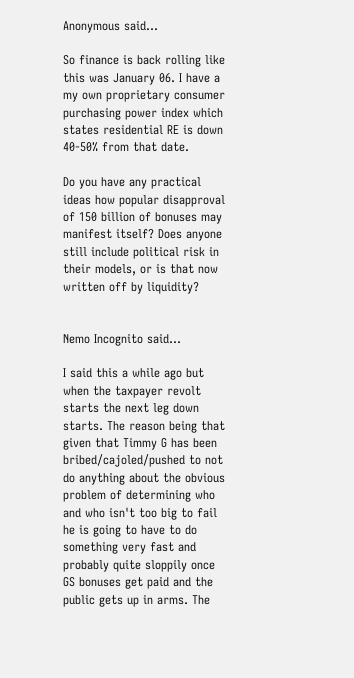Anonymous said...

So finance is back rolling like this was January 06. I have a my own proprietary consumer purchasing power index which states residential RE is down 40-50% from that date.

Do you have any practical ideas how popular disapproval of 150 billion of bonuses may manifest itself? Does anyone still include political risk in their models, or is that now written off by liquidity?


Nemo Incognito said...

I said this a while ago but when the taxpayer revolt starts the next leg down starts. The reason being that given that Timmy G has been bribed/cajoled/pushed to not do anything about the obvious problem of determining who and who isn't too big to fail he is going to have to do something very fast and probably quite sloppily once GS bonuses get paid and the public gets up in arms. The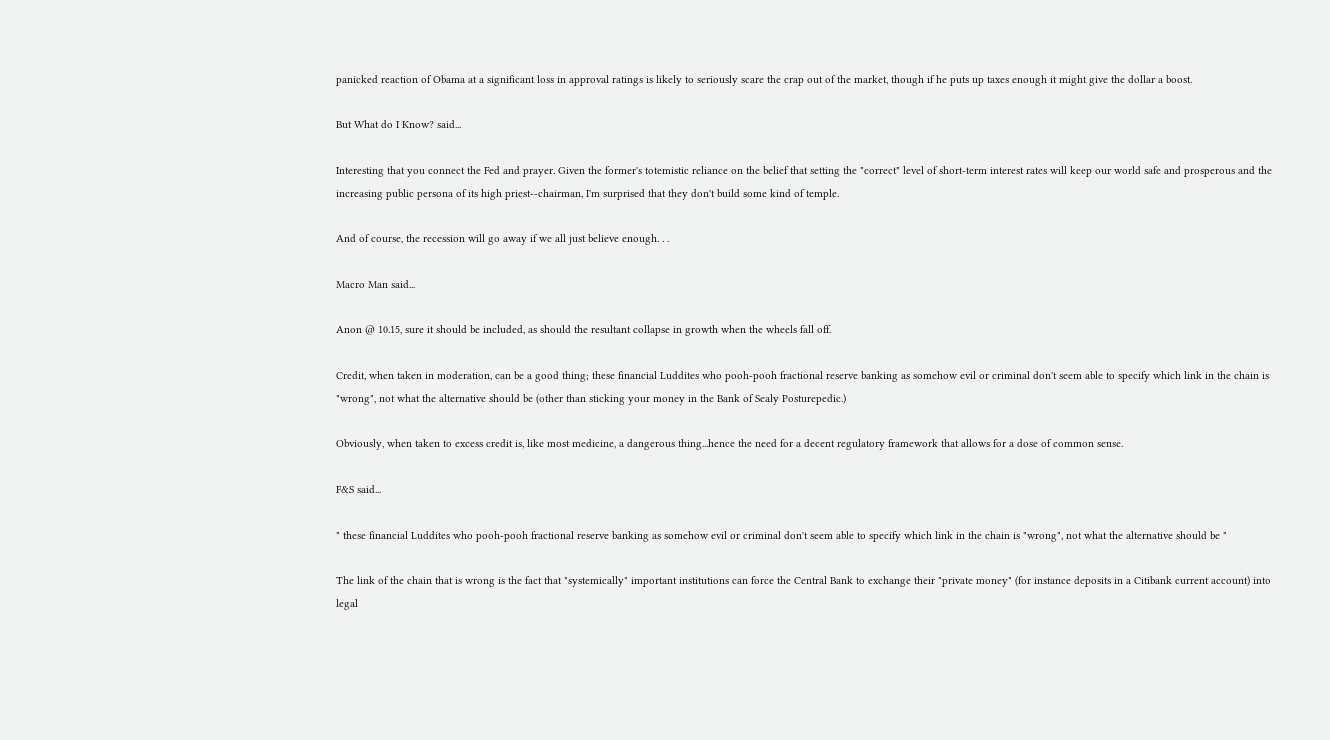panicked reaction of Obama at a significant loss in approval ratings is likely to seriously scare the crap out of the market, though if he puts up taxes enough it might give the dollar a boost.

But What do I Know? said...

Interesting that you connect the Fed and prayer. Given the former's totemistic reliance on the belief that setting the "correct" level of short-term interest rates will keep our world safe and prosperous and the increasing public persona of its high priest--chairman, I'm surprised that they don't build some kind of temple.

And of course, the recession will go away if we all just believe enough. . .

Macro Man said...

Anon @ 10.15, sure it should be included, as should the resultant collapse in growth when the wheels fall off.

Credit, when taken in moderation, can be a good thing; these financial Luddites who pooh-pooh fractional reserve banking as somehow evil or criminal don't seem able to specify which link in the chain is "wrong", not what the alternative should be (other than sticking your money in the Bank of Sealy Posturepedic.)

Obviously, when taken to excess credit is, like most medicine, a dangerous thing...hence the need for a decent regulatory framework that allows for a dose of common sense.

F&S said...

" these financial Luddites who pooh-pooh fractional reserve banking as somehow evil or criminal don't seem able to specify which link in the chain is "wrong", not what the alternative should be "

The link of the chain that is wrong is the fact that "systemically" important institutions can force the Central Bank to exchange their "private money" (for instance deposits in a Citibank current account) into legal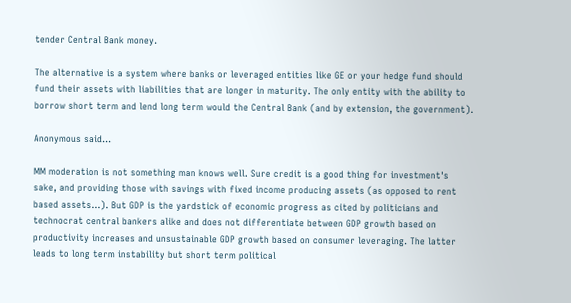tender Central Bank money.

The alternative is a system where banks or leveraged entities like GE or your hedge fund should fund their assets with liabilities that are longer in maturity. The only entity with the ability to borrow short term and lend long term would the Central Bank (and by extension, the government).

Anonymous said...

MM moderation is not something man knows well. Sure credit is a good thing for investment's sake, and providing those with savings with fixed income producing assets (as opposed to rent based assets...). But GDP is the yardstick of economic progress as cited by politicians and technocrat central bankers alike and does not differentiate between GDP growth based on productivity increases and unsustainable GDP growth based on consumer leveraging. The latter leads to long term instability but short term political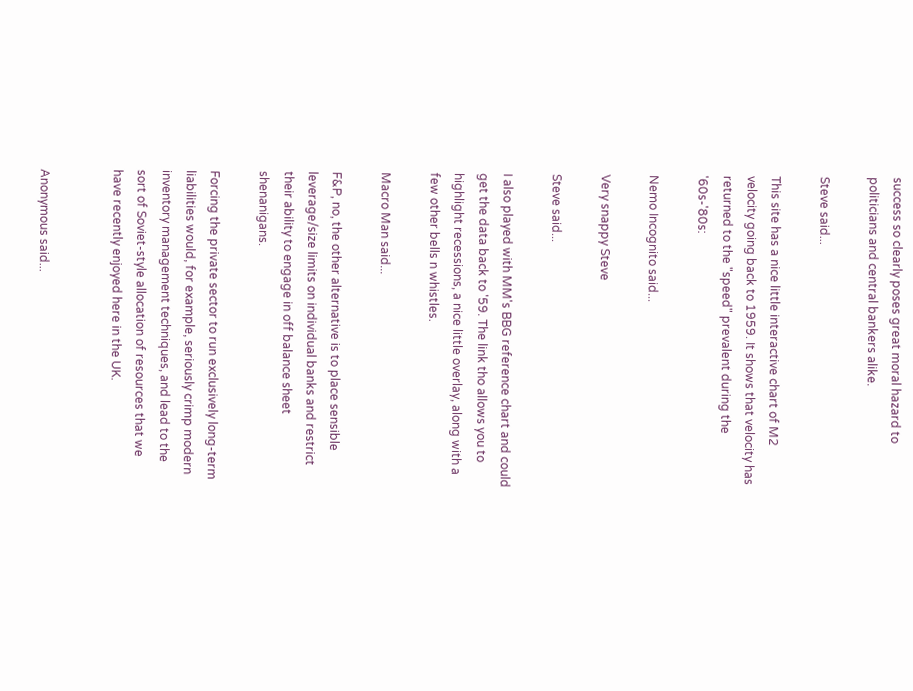success so clearly poses great moral hazard to politicians and central bankers alike.

Steve said...

This site has a nice little interactive chart of M2 velocity going back to 1959. It shows that velocity has returned to the "speed" prevalent during the '60s-'80s:

Nemo Incognito said...

Very snappy Steve

Steve said...

I also played with MM's BBG reference chart and could get the data back to '59. The link tho allows you to highlight recessions, a nice little overlay, along with a few other bells n whistles.

Macro Man said...

F&P, no, the other alternative is to place sensible leverage/size limits on individual banks and restrict their ability to engage in off balance sheet shenanigans.

Forcing the private sector to run exclusively long-term liabilities would, for example, seriously crimp modern inventory management techniques, and lead to the sort of Soviet-style allocation of resources that we have recently enjoyed here in the UK.


Anonymous said...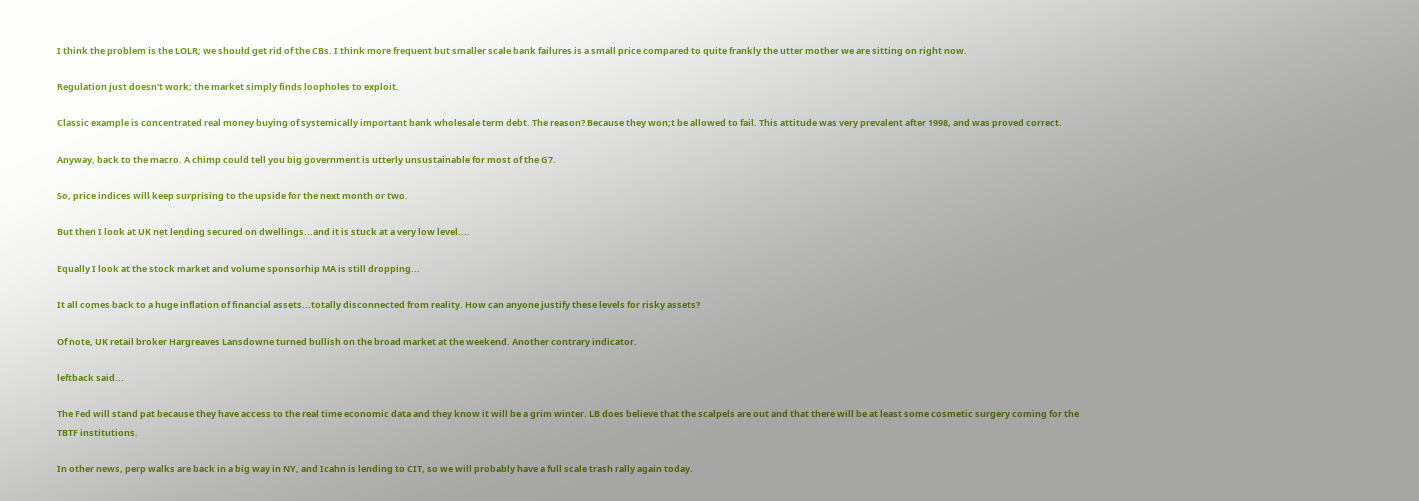I think the problem is the LOLR; we should get rid of the CBs. I think more frequent but smaller scale bank failures is a small price compared to quite frankly the utter mother we are sitting on right now.

Regulation just doesn't work; the market simply finds loopholes to exploit.

Classic example is concentrated real money buying of systemically important bank wholesale term debt. The reason? Because they won;t be allowed to fail. This attitude was very prevalent after 1998, and was proved correct.

Anyway, back to the macro. A chimp could tell you big government is utterly unsustainable for most of the G7.

So, price indices will keep surprising to the upside for the next month or two.

But then I look at UK net lending secured on dwellings...and it is stuck at a very low level....

Equally I look at the stock market and volume sponsorhip MA is still dropping...

It all comes back to a huge inflation of financial assets...totally disconnected from reality. How can anyone justify these levels for risky assets?

Of note, UK retail broker Hargreaves Lansdowne turned bullish on the broad market at the weekend. Another contrary indicator.

leftback said...

The Fed will stand pat because they have access to the real time economic data and they know it will be a grim winter. LB does believe that the scalpels are out and that there will be at least some cosmetic surgery coming for the TBTF institutions.

In other news, perp walks are back in a big way in NY, and Icahn is lending to CIT, so we will probably have a full scale trash rally again today.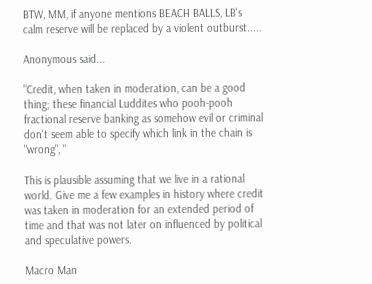BTW, MM, if anyone mentions BEACH BALLS, LB's calm reserve will be replaced by a violent outburst.....

Anonymous said...

"Credit, when taken in moderation, can be a good thing; these financial Luddites who pooh-pooh fractional reserve banking as somehow evil or criminal don't seem able to specify which link in the chain is "wrong", "

This is plausible assuming that we live in a rational world. Give me a few examples in history where credit was taken in moderation for an extended period of time and that was not later on influenced by political and speculative powers.

Macro Man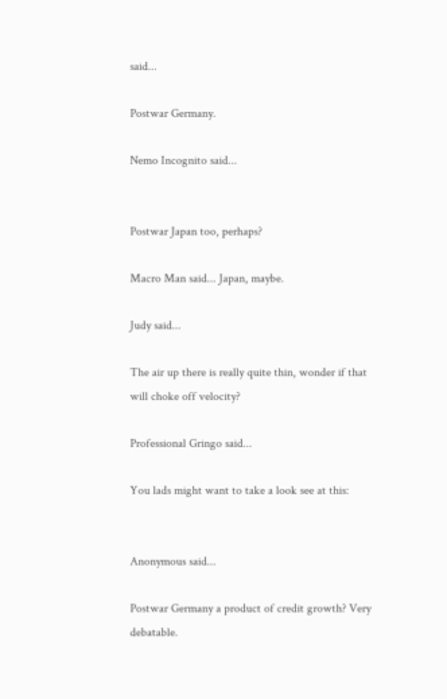said...

Postwar Germany.

Nemo Incognito said...


Postwar Japan too, perhaps?

Macro Man said... Japan, maybe.

Judy said...

The air up there is really quite thin, wonder if that will choke off velocity?

Professional Gringo said...

You lads might want to take a look see at this:


Anonymous said...

Postwar Germany a product of credit growth? Very debatable.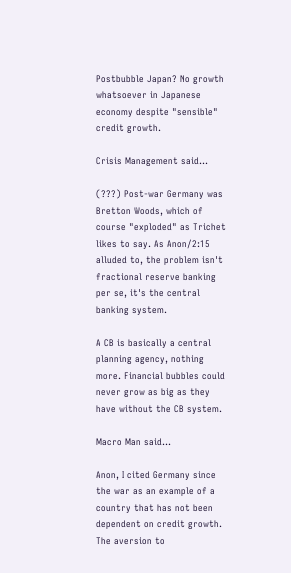Postbubble Japan? No growth whatsoever in Japanese economy despite "sensible" credit growth.

Crisis Management said...

(???) Post-war Germany was Bretton Woods, which of course "exploded" as Trichet likes to say. As Anon/2:15 alluded to, the problem isn't fractional reserve banking per se, it's the central banking system.

A CB is basically a central planning agency, nothing more. Financial bubbles could never grow as big as they have without the CB system.

Macro Man said...

Anon, I cited Germany since the war as an example of a country that has not been dependent on credit growth. The aversion to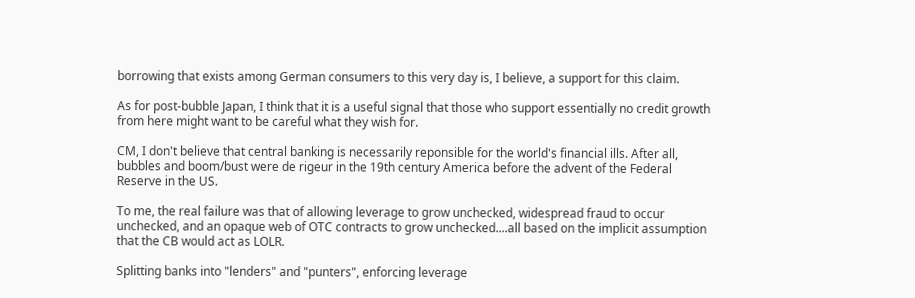borrowing that exists among German consumers to this very day is, I believe, a support for this claim.

As for post-bubble Japan, I think that it is a useful signal that those who support essentially no credit growth from here might want to be careful what they wish for.

CM, I don't believe that central banking is necessarily reponsible for the world's financial ills. After all, bubbles and boom/bust were de rigeur in the 19th century America before the advent of the Federal Reserve in the US.

To me, the real failure was that of allowing leverage to grow unchecked, widespread fraud to occur unchecked, and an opaque web of OTC contracts to grow unchecked....all based on the implicit assumption that the CB would act as LOLR.

Splitting banks into "lenders" and "punters", enforcing leverage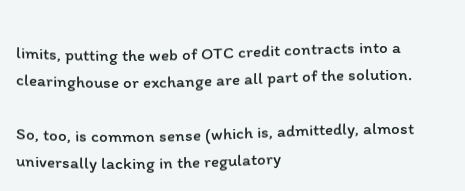limits, putting the web of OTC credit contracts into a clearinghouse or exchange are all part of the solution.

So, too, is common sense (which is, admittedly, almost universally lacking in the regulatory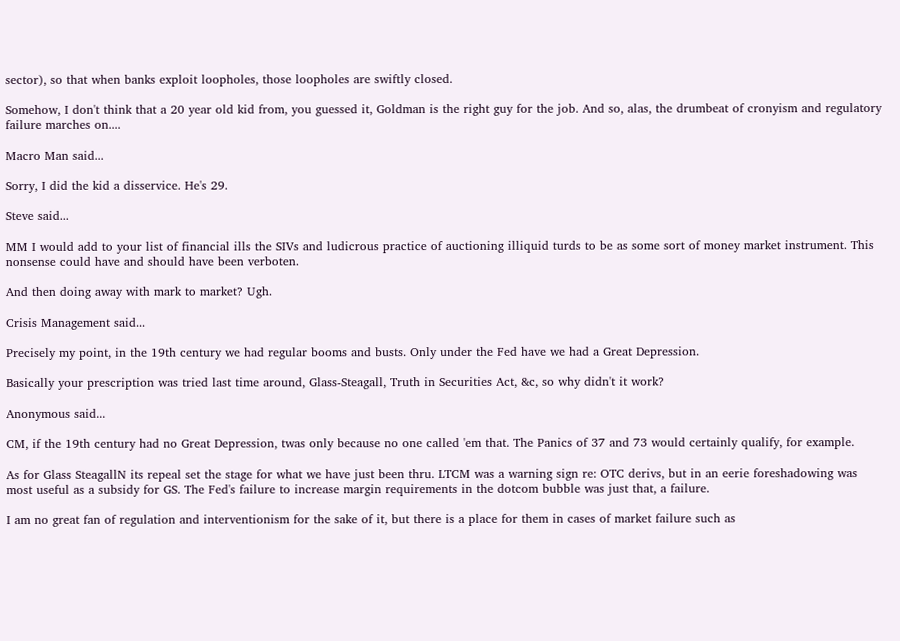sector), so that when banks exploit loopholes, those loopholes are swiftly closed.

Somehow, I don't think that a 20 year old kid from, you guessed it, Goldman is the right guy for the job. And so, alas, the drumbeat of cronyism and regulatory failure marches on....

Macro Man said...

Sorry, I did the kid a disservice. He's 29.

Steve said...

MM I would add to your list of financial ills the SIVs and ludicrous practice of auctioning illiquid turds to be as some sort of money market instrument. This nonsense could have and should have been verboten.

And then doing away with mark to market? Ugh.

Crisis Management said...

Precisely my point, in the 19th century we had regular booms and busts. Only under the Fed have we had a Great Depression.

Basically your prescription was tried last time around, Glass-Steagall, Truth in Securities Act, &c, so why didn't it work?

Anonymous said...

CM, if the 19th century had no Great Depression, twas only because no one called 'em that. The Panics of 37 and 73 would certainly qualify, for example.

As for Glass SteagallN its repeal set the stage for what we have just been thru. LTCM was a warning sign re: OTC derivs, but in an eerie foreshadowing was most useful as a subsidy for GS. The Fed's failure to increase margin requirements in the dotcom bubble was just that, a failure.

I am no great fan of regulation and interventionism for the sake of it, but there is a place for them in cases of market failure such as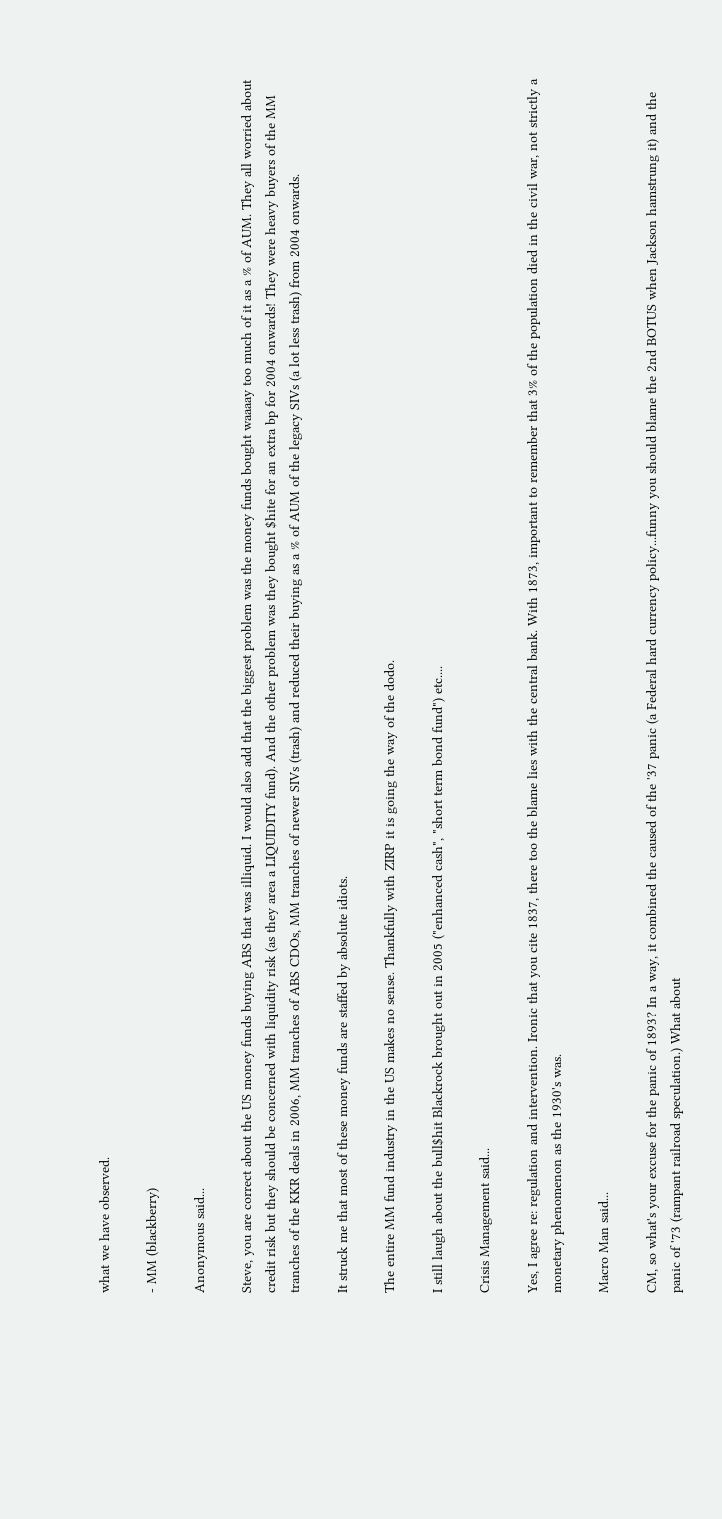what we have observed.

- MM (blackberry)

Anonymous said...

Steve, you are correct about the US money funds buying ABS that was illiquid. I would also add that the biggest problem was the money funds bought waaaay too much of it as a % of AUM. They all worried about credit risk but they should be concerned with liquidity risk (as they area a LIQUIDITY fund). And the other problem was they bought $hite for an extra bp for 2004 onwards! They were heavy buyers of the MM tranches of the KKR deals in 2006, MM tranches of ABS CDOs, MM tranches of newer SIVs (trash) and reduced their buying as a % of AUM of the legacy SIVs (a lot less trash) from 2004 onwards.

It struck me that most of these money funds are staffed by absolute idiots.

The entire MM fund industry in the US makes no sense. Thankfully with ZIRP it is going the way of the dodo.

I still laugh about the bull$hit Blackrock brought out in 2005 ("enhanced cash", "short term bond fund") etc....

Crisis Management said...

Yes, I agree re: regulation and intervention. Ironic that you cite 1837, there too the blame lies with the central bank. With 1873, important to remember that 3% of the population died in the civil war, not strictly a monetary phenomenon as the 1930's was.

Macro Man said...

CM, so what's your excuse for the panic of 1893? In a way, it combined the caused of the '37 panic (a Federal hard currency policy...funny you should blame the 2nd BOTUS when Jackson hamstrung it) and the panic of '73 (rampant railroad speculation.) What about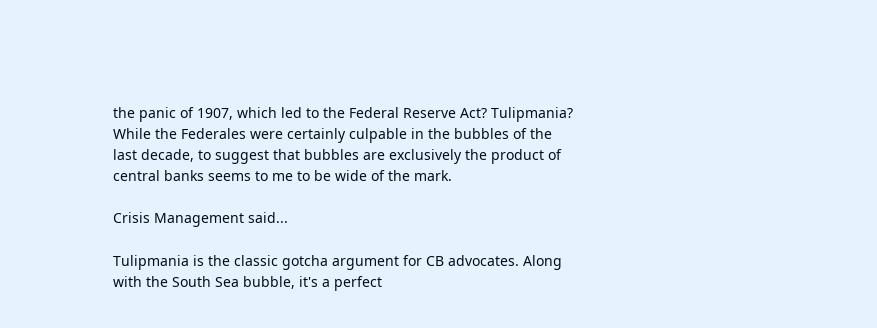the panic of 1907, which led to the Federal Reserve Act? Tulipmania? While the Federales were certainly culpable in the bubbles of the last decade, to suggest that bubbles are exclusively the product of central banks seems to me to be wide of the mark.

Crisis Management said...

Tulipmania is the classic gotcha argument for CB advocates. Along with the South Sea bubble, it's a perfect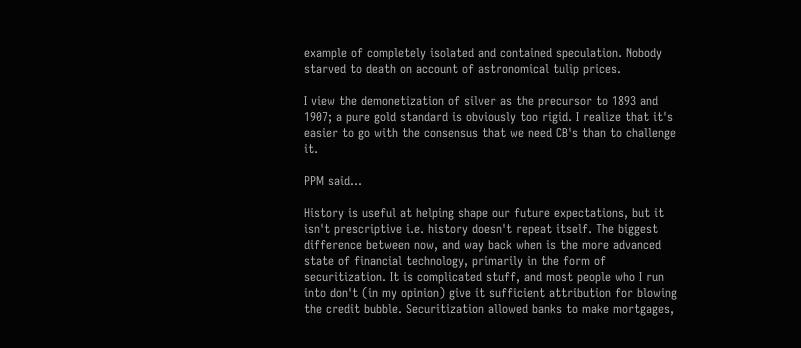example of completely isolated and contained speculation. Nobody starved to death on account of astronomical tulip prices.

I view the demonetization of silver as the precursor to 1893 and 1907; a pure gold standard is obviously too rigid. I realize that it's easier to go with the consensus that we need CB's than to challenge it.

PPM said...

History is useful at helping shape our future expectations, but it isn't prescriptive i.e. history doesn't repeat itself. The biggest difference between now, and way back when is the more advanced state of financial technology, primarily in the form of securitization. It is complicated stuff, and most people who I run into don't (in my opinion) give it sufficient attribution for blowing the credit bubble. Securitization allowed banks to make mortgages,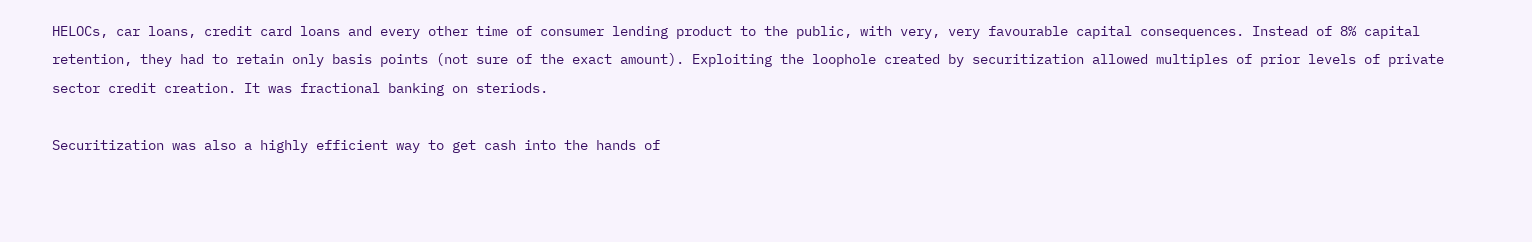HELOCs, car loans, credit card loans and every other time of consumer lending product to the public, with very, very favourable capital consequences. Instead of 8% capital retention, they had to retain only basis points (not sure of the exact amount). Exploiting the loophole created by securitization allowed multiples of prior levels of private sector credit creation. It was fractional banking on steriods.

Securitization was also a highly efficient way to get cash into the hands of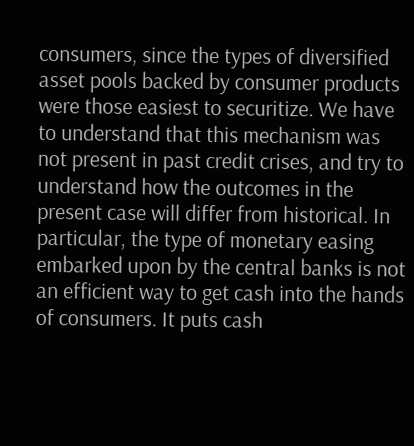consumers, since the types of diversified asset pools backed by consumer products were those easiest to securitize. We have to understand that this mechanism was not present in past credit crises, and try to understand how the outcomes in the present case will differ from historical. In particular, the type of monetary easing embarked upon by the central banks is not an efficient way to get cash into the hands of consumers. It puts cash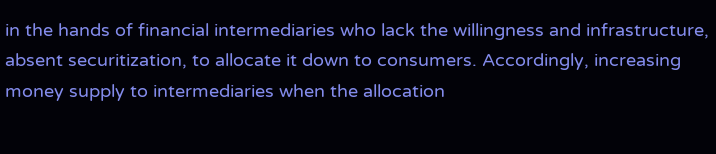in the hands of financial intermediaries who lack the willingness and infrastructure, absent securitization, to allocate it down to consumers. Accordingly, increasing money supply to intermediaries when the allocation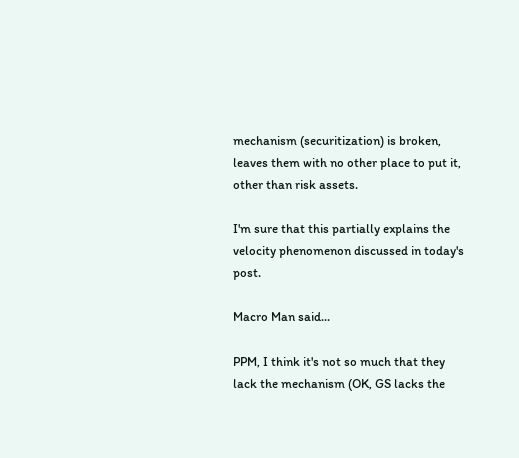mechanism (securitization) is broken, leaves them with no other place to put it, other than risk assets.

I'm sure that this partially explains the velocity phenomenon discussed in today's post.

Macro Man said...

PPM, I think it's not so much that they lack the mechanism (OK, GS lacks the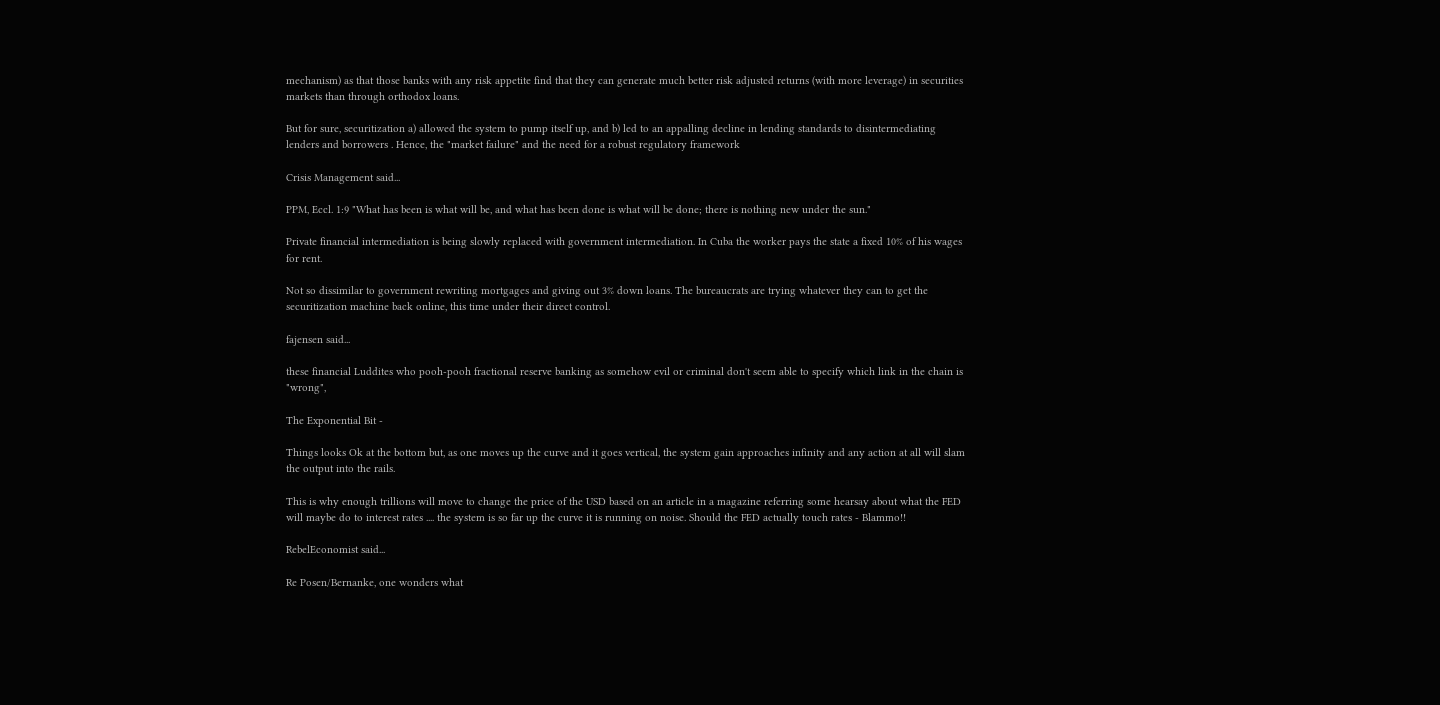mechanism) as that those banks with any risk appetite find that they can generate much better risk adjusted returns (with more leverage) in securities markets than through orthodox loans.

But for sure, securitization a) allowed the system to pump itself up, and b) led to an appalling decline in lending standards to disintermediating lenders and borrowers . Hence, the "market failure" and the need for a robust regulatory framework

Crisis Management said...

PPM, Eccl. 1:9 "What has been is what will be, and what has been done is what will be done; there is nothing new under the sun."

Private financial intermediation is being slowly replaced with government intermediation. In Cuba the worker pays the state a fixed 10% of his wages for rent.

Not so dissimilar to government rewriting mortgages and giving out 3% down loans. The bureaucrats are trying whatever they can to get the securitization machine back online, this time under their direct control.

fajensen said...

these financial Luddites who pooh-pooh fractional reserve banking as somehow evil or criminal don't seem able to specify which link in the chain is "wrong",

The Exponential Bit -

Things looks Ok at the bottom but, as one moves up the curve and it goes vertical, the system gain approaches infinity and any action at all will slam the output into the rails.

This is why enough trillions will move to change the price of the USD based on an article in a magazine referring some hearsay about what the FED will maybe do to interest rates .... the system is so far up the curve it is running on noise. Should the FED actually touch rates - Blammo!!

RebelEconomist said...

Re Posen/Bernanke, one wonders what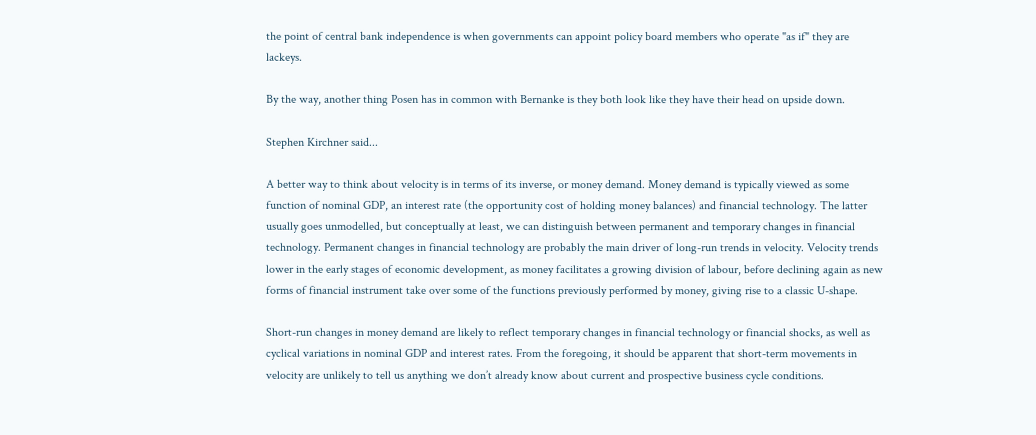the point of central bank independence is when governments can appoint policy board members who operate "as if" they are lackeys.

By the way, another thing Posen has in common with Bernanke is they both look like they have their head on upside down.

Stephen Kirchner said...

A better way to think about velocity is in terms of its inverse, or money demand. Money demand is typically viewed as some function of nominal GDP, an interest rate (the opportunity cost of holding money balances) and financial technology. The latter usually goes unmodelled, but conceptually at least, we can distinguish between permanent and temporary changes in financial technology. Permanent changes in financial technology are probably the main driver of long-run trends in velocity. Velocity trends lower in the early stages of economic development, as money facilitates a growing division of labour, before declining again as new forms of financial instrument take over some of the functions previously performed by money, giving rise to a classic U-shape.

Short-run changes in money demand are likely to reflect temporary changes in financial technology or financial shocks, as well as cyclical variations in nominal GDP and interest rates. From the foregoing, it should be apparent that short-term movements in velocity are unlikely to tell us anything we don’t already know about current and prospective business cycle conditions.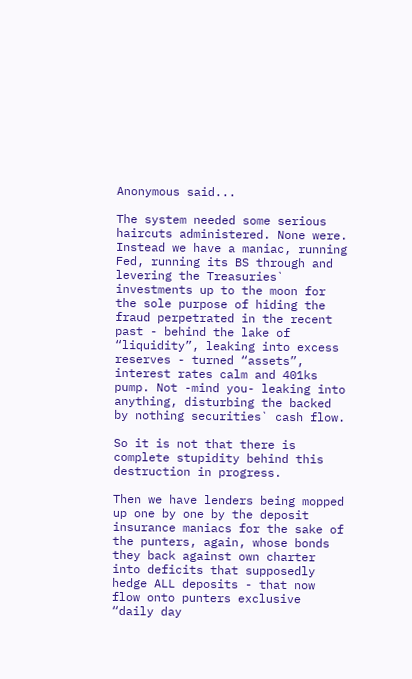Anonymous said...

The system needed some serious haircuts administered. None were. Instead we have a maniac, running Fed, running its BS through and levering the Treasuries` investments up to the moon for the sole purpose of hiding the fraud perpetrated in the recent past - behind the lake of “liquidity”, leaking into excess reserves - turned “assets”, interest rates calm and 401ks pump. Not -mind you- leaking into anything, disturbing the backed by nothing securities` cash flow.

So it is not that there is complete stupidity behind this destruction in progress.

Then we have lenders being mopped up one by one by the deposit insurance maniacs for the sake of the punters, again, whose bonds they back against own charter into deficits that supposedly hedge ALL deposits - that now flow onto punters exclusive “daily day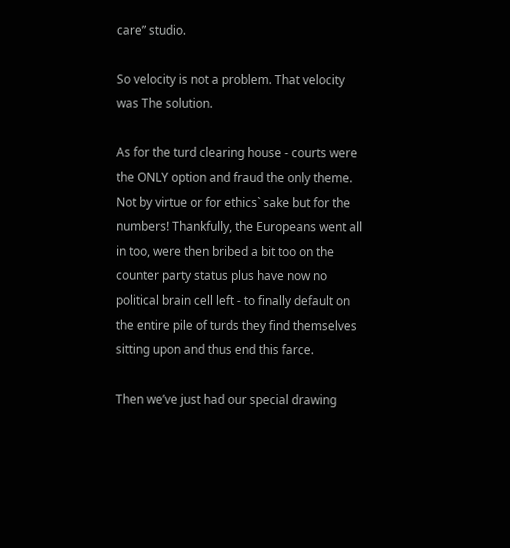care” studio.

So velocity is not a problem. That velocity was The solution.

As for the turd clearing house - courts were the ONLY option and fraud the only theme. Not by virtue or for ethics` sake but for the numbers! Thankfully, the Europeans went all in too, were then bribed a bit too on the counter party status plus have now no political brain cell left - to finally default on the entire pile of turds they find themselves sitting upon and thus end this farce.

Then we’ve just had our special drawing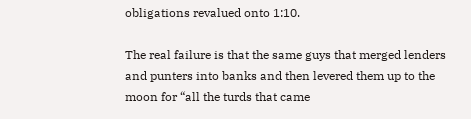obligations revalued onto 1:10.

The real failure is that the same guys that merged lenders and punters into banks and then levered them up to the moon for “all the turds that came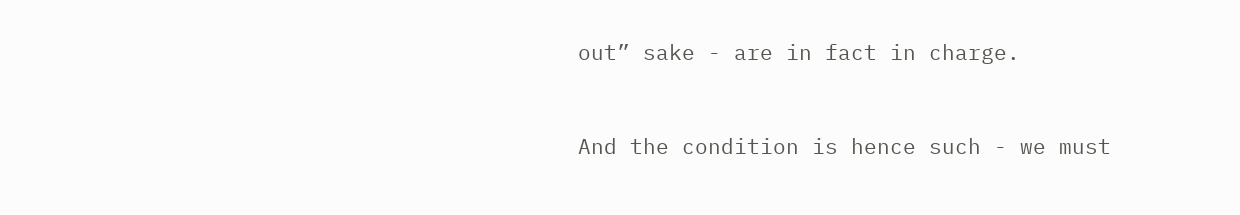out” sake - are in fact in charge.


And the condition is hence such - we must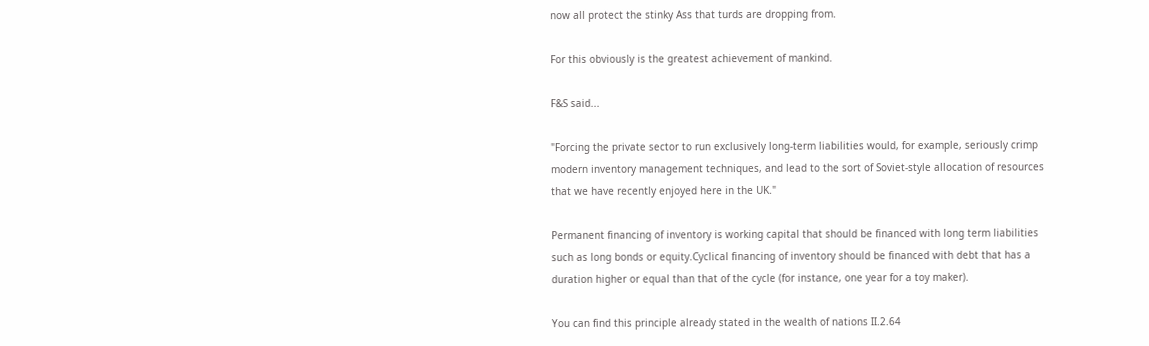now all protect the stinky Ass that turds are dropping from.

For this obviously is the greatest achievement of mankind.

F&S said...

"Forcing the private sector to run exclusively long-term liabilities would, for example, seriously crimp modern inventory management techniques, and lead to the sort of Soviet-style allocation of resources that we have recently enjoyed here in the UK."

Permanent financing of inventory is working capital that should be financed with long term liabilities such as long bonds or equity.Cyclical financing of inventory should be financed with debt that has a duration higher or equal than that of the cycle (for instance, one year for a toy maker).

You can find this principle already stated in the wealth of nations II.2.64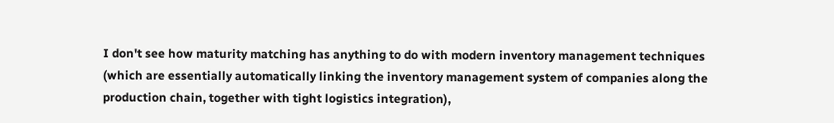I don't see how maturity matching has anything to do with modern inventory management techniques (which are essentially automatically linking the inventory management system of companies along the production chain, together with tight logistics integration),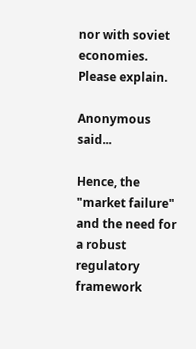nor with soviet economies. Please explain.

Anonymous said...

Hence, the "market failure" and the need for a robust regulatory framework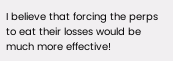I believe that forcing the perps to eat their losses would be much more effective!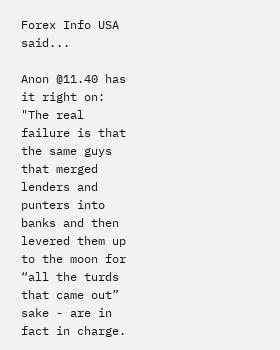Forex Info USA said...

Anon @11.40 has it right on:
"The real failure is that the same guys that merged lenders and punters into banks and then levered them up to the moon for “all the turds that came out” sake - are in fact in charge.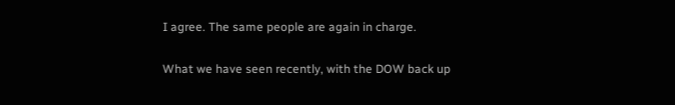I agree. The same people are again in charge.

What we have seen recently, with the DOW back up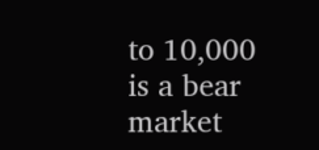to 10,000 is a bear market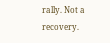rally. Not a recovery.